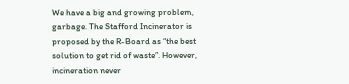We have a big and growing problem, garbage. The Stafford Incinerator is proposed by the R-Board as “the best solution to get rid of waste”. However, incineration never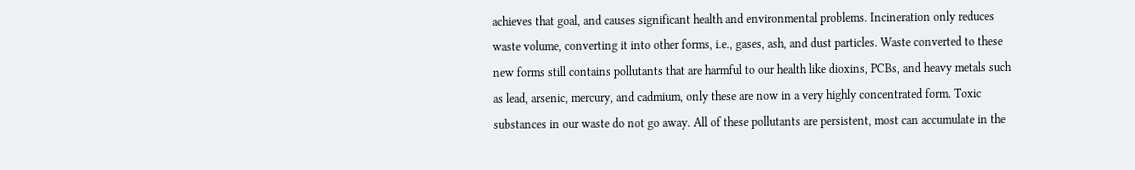achieves that goal, and causes significant health and environmental problems. Incineration only reduces waste volume, converting it into other forms, i.e., gases, ash, and dust particles. Waste converted to these new forms still contains pollutants that are harmful to our health like dioxins, PCBs, and heavy metals such as lead, arsenic, mercury, and cadmium, only these are now in a very highly concentrated form. Toxic substances in our waste do not go away. All of these pollutants are persistent, most can accumulate in the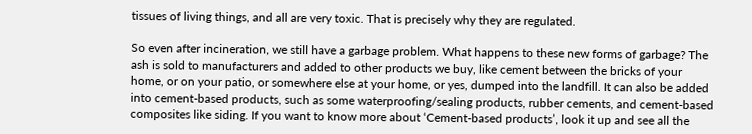tissues of living things, and all are very toxic. That is precisely why they are regulated.

So even after incineration, we still have a garbage problem. What happens to these new forms of garbage? The ash is sold to manufacturers and added to other products we buy, like cement between the bricks of your home, or on your patio, or somewhere else at your home, or yes, dumped into the landfill. It can also be added into cement-based products, such as some waterproofing/sealing products, rubber cements, and cement-based composites like siding. If you want to know more about ‘Cement-based products’, look it up and see all the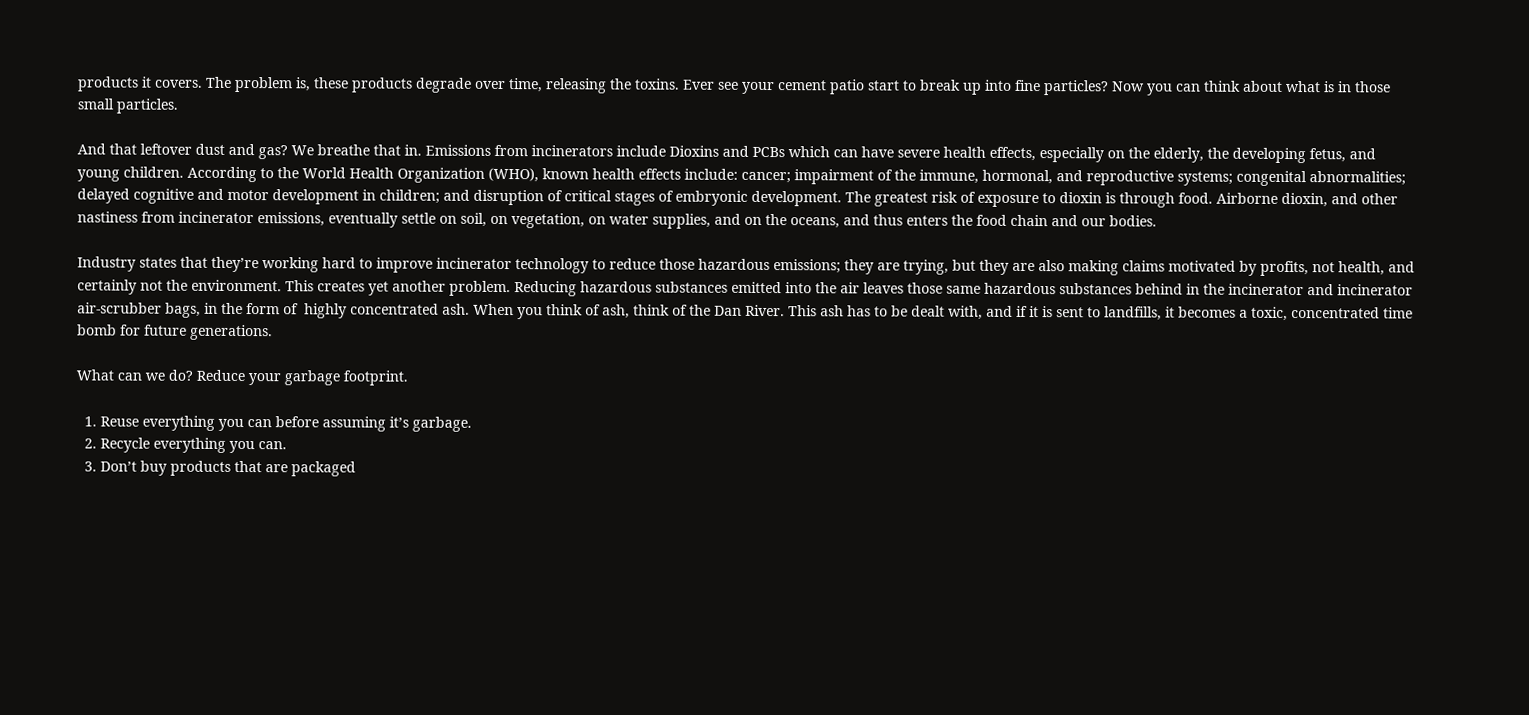products it covers. The problem is, these products degrade over time, releasing the toxins. Ever see your cement patio start to break up into fine particles? Now you can think about what is in those small particles.

And that leftover dust and gas? We breathe that in. Emissions from incinerators include Dioxins and PCBs which can have severe health effects, especially on the elderly, the developing fetus, and young children. According to the World Health Organization (WHO), known health effects include: cancer; impairment of the immune, hormonal, and reproductive systems; congenital abnormalities; delayed cognitive and motor development in children; and disruption of critical stages of embryonic development. The greatest risk of exposure to dioxin is through food. Airborne dioxin, and other nastiness from incinerator emissions, eventually settle on soil, on vegetation, on water supplies, and on the oceans, and thus enters the food chain and our bodies.

Industry states that they’re working hard to improve incinerator technology to reduce those hazardous emissions; they are trying, but they are also making claims motivated by profits, not health, and certainly not the environment. This creates yet another problem. Reducing hazardous substances emitted into the air leaves those same hazardous substances behind in the incinerator and incinerator air-scrubber bags, in the form of  highly concentrated ash. When you think of ash, think of the Dan River. This ash has to be dealt with, and if it is sent to landfills, it becomes a toxic, concentrated time bomb for future generations.

What can we do? Reduce your garbage footprint.

  1. Reuse everything you can before assuming it’s garbage.
  2. Recycle everything you can.
  3. Don’t buy products that are packaged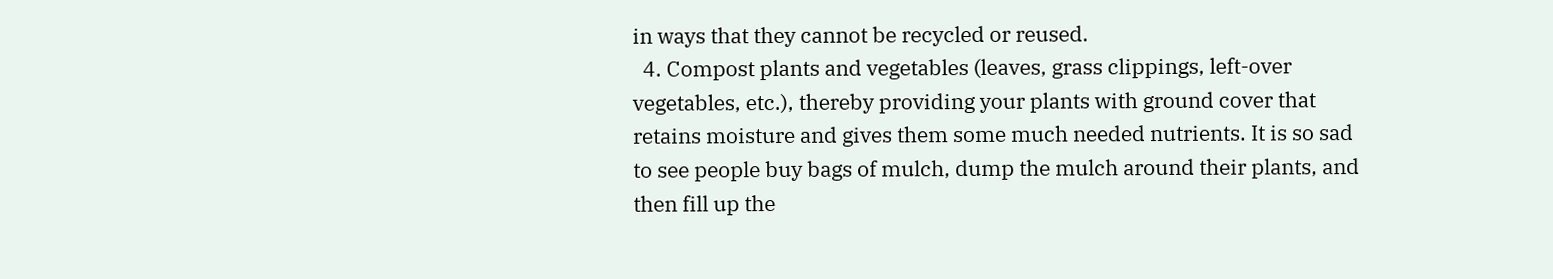in ways that they cannot be recycled or reused.
  4. Compost plants and vegetables (leaves, grass clippings, left-over vegetables, etc.), thereby providing your plants with ground cover that retains moisture and gives them some much needed nutrients. It is so sad to see people buy bags of mulch, dump the mulch around their plants, and then fill up the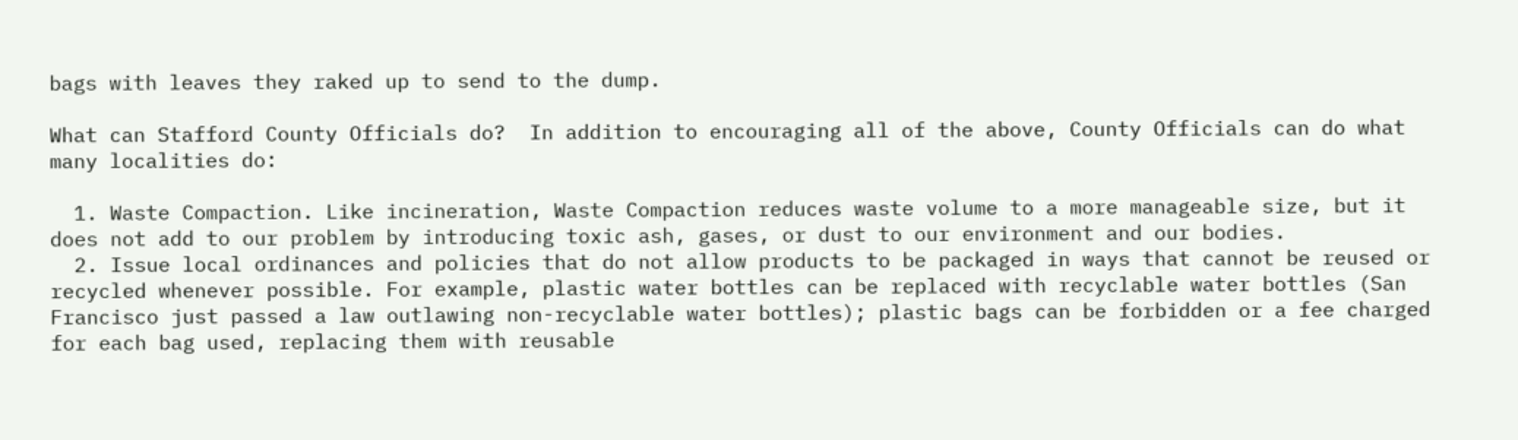bags with leaves they raked up to send to the dump.

What can Stafford County Officials do?  In addition to encouraging all of the above, County Officials can do what many localities do:

  1. Waste Compaction. Like incineration, Waste Compaction reduces waste volume to a more manageable size, but it does not add to our problem by introducing toxic ash, gases, or dust to our environment and our bodies.
  2. Issue local ordinances and policies that do not allow products to be packaged in ways that cannot be reused or recycled whenever possible. For example, plastic water bottles can be replaced with recyclable water bottles (San Francisco just passed a law outlawing non-recyclable water bottles); plastic bags can be forbidden or a fee charged for each bag used, replacing them with reusable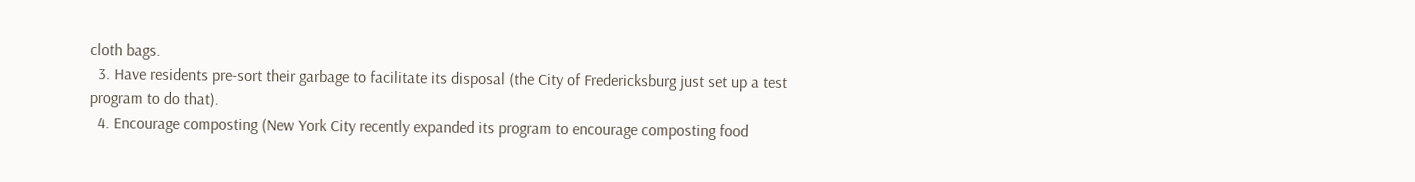cloth bags.
  3. Have residents pre-sort their garbage to facilitate its disposal (the City of Fredericksburg just set up a test program to do that).
  4. Encourage composting (New York City recently expanded its program to encourage composting food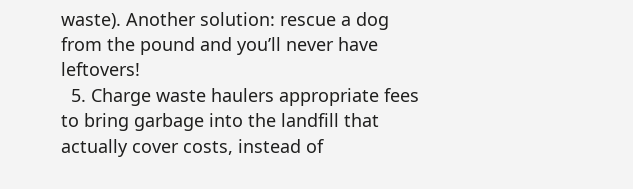waste). Another solution: rescue a dog from the pound and you’ll never have leftovers!
  5. Charge waste haulers appropriate fees to bring garbage into the landfill that actually cover costs, instead of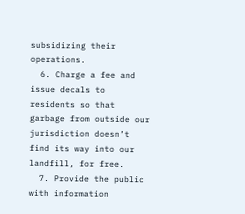subsidizing their operations.
  6. Charge a fee and issue decals to residents so that garbage from outside our jurisdiction doesn’t find its way into our landfill, for free.
  7. Provide the public with information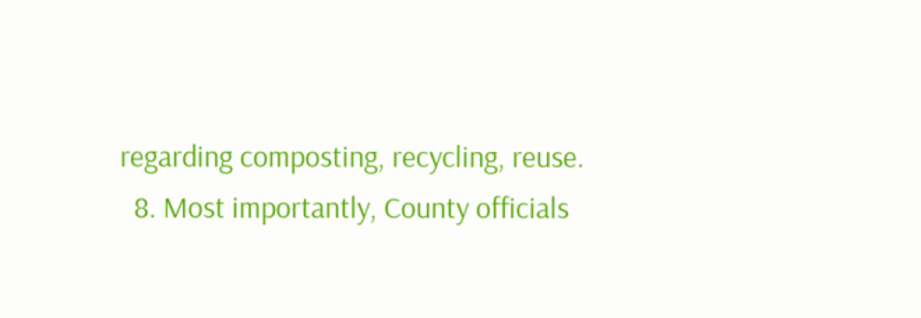regarding composting, recycling, reuse.
  8. Most importantly, County officials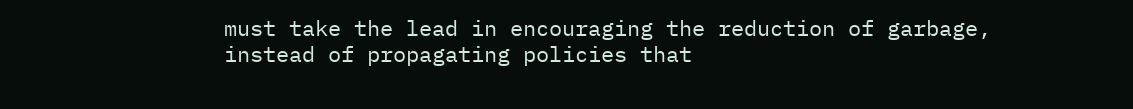must take the lead in encouraging the reduction of garbage, instead of propagating policies that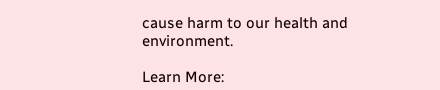cause harm to our health and environment.

Learn More: